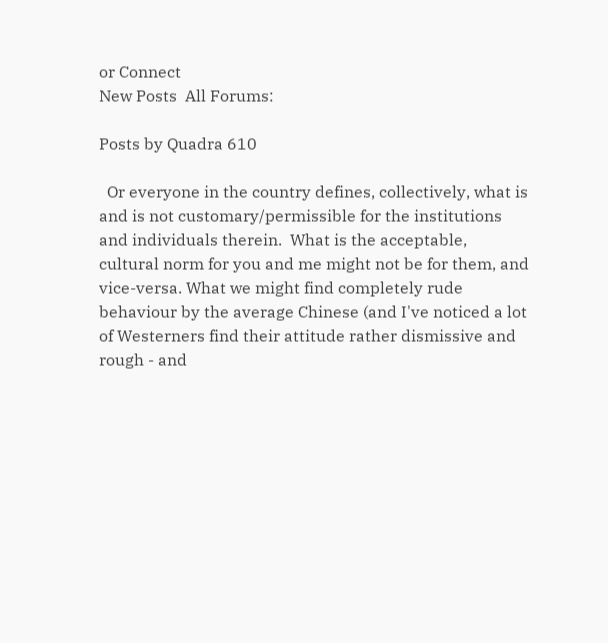or Connect
New Posts  All Forums:

Posts by Quadra 610

  Or everyone in the country defines, collectively, what is and is not customary/permissible for the institutions and individuals therein.  What is the acceptable, cultural norm for you and me might not be for them, and vice-versa. What we might find completely rude behaviour by the average Chinese (and I've noticed a lot of Westerners find their attitude rather dismissive and rough - and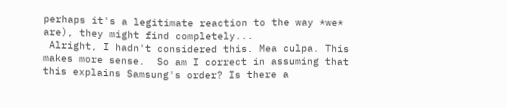perhaps it's a legitimate reaction to the way *we* are), they might find completely...
 Alright, I hadn't considered this. Mea culpa. This makes more sense.  So am I correct in assuming that this explains Samsung's order? Is there a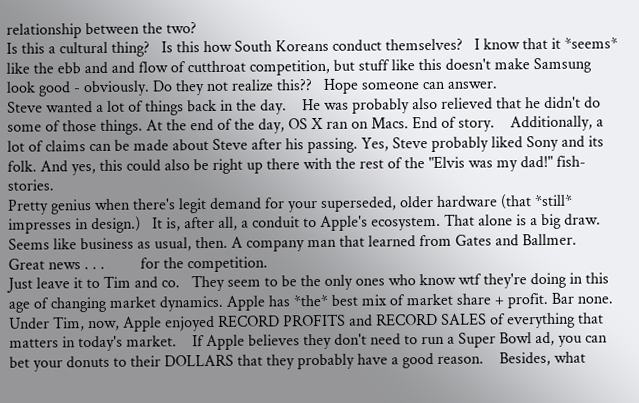relationship between the two?
Is this a cultural thing?   Is this how South Koreans conduct themselves?   I know that it *seems* like the ebb and and flow of cutthroat competition, but stuff like this doesn't make Samsung look good - obviously. Do they not realize this??   Hope someone can answer.
Steve wanted a lot of things back in the day.    He was probably also relieved that he didn't do some of those things. At the end of the day, OS X ran on Macs. End of story.    Additionally, a lot of claims can be made about Steve after his passing. Yes, Steve probably liked Sony and its folk. And yes, this could also be right up there with the rest of the "Elvis was my dad!" fish-stories.
Pretty genius when there's legit demand for your superseded, older hardware (that *still* impresses in design.)   It is, after all, a conduit to Apple's ecosystem. That alone is a big draw.
Seems like business as usual, then. A company man that learned from Gates and Ballmer.    Great news . . .         for the competition.
Just leave it to Tim and co.   They seem to be the only ones who know wtf they're doing in this age of changing market dynamics. Apple has *the* best mix of market share + profit. Bar none. Under Tim, now, Apple enjoyed RECORD PROFITS and RECORD SALES of everything that matters in today's market.    If Apple believes they don't need to run a Super Bowl ad, you can bet your donuts to their DOLLARS that they probably have a good reason.    Besides, what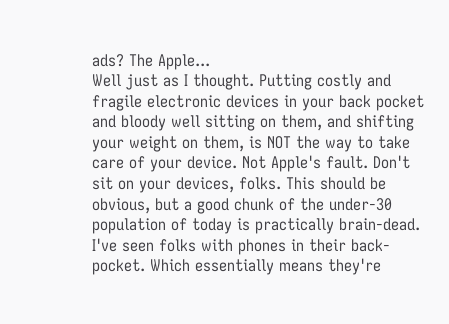ads? The Apple...
Well just as I thought. Putting costly and fragile electronic devices in your back pocket and bloody well sitting on them, and shifting your weight on them, is NOT the way to take care of your device. Not Apple's fault. Don't sit on your devices, folks. This should be obvious, but a good chunk of the under-30 population of today is practically brain-dead.
I've seen folks with phones in their back-pocket. Which essentially means they're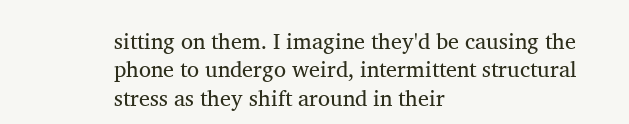sitting on them. I imagine they'd be causing the phone to undergo weird, intermittent structural stress as they shift around in their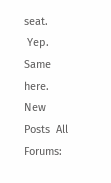seat.
 Yep. Same here.
New Posts  All Forums: